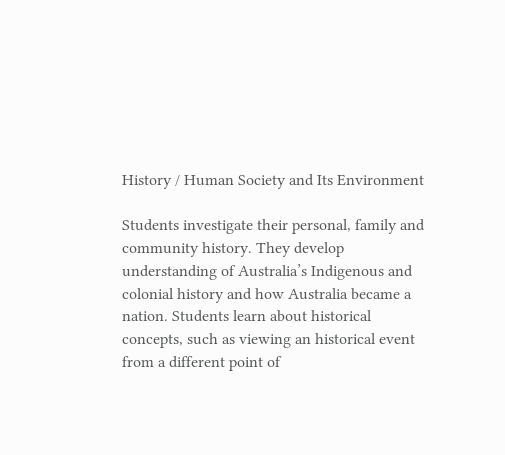History / Human Society and Its Environment

Students investigate their personal, family and community history. They develop understanding of Australia’s Indigenous and colonial history and how Australia became a nation. Students learn about historical concepts, such as viewing an historical event from a different point of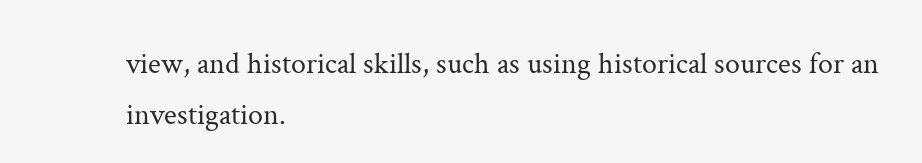view, and historical skills, such as using historical sources for an investigation.